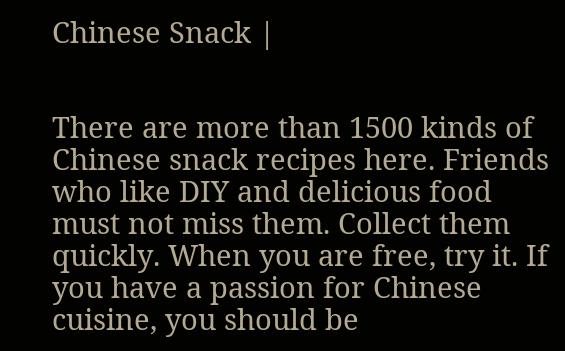Chinese Snack |


There are more than 1500 kinds of Chinese snack recipes here. Friends who like DIY and delicious food must not miss them. Collect them quickly. When you are free, try it. If you have a passion for Chinese cuisine, you should be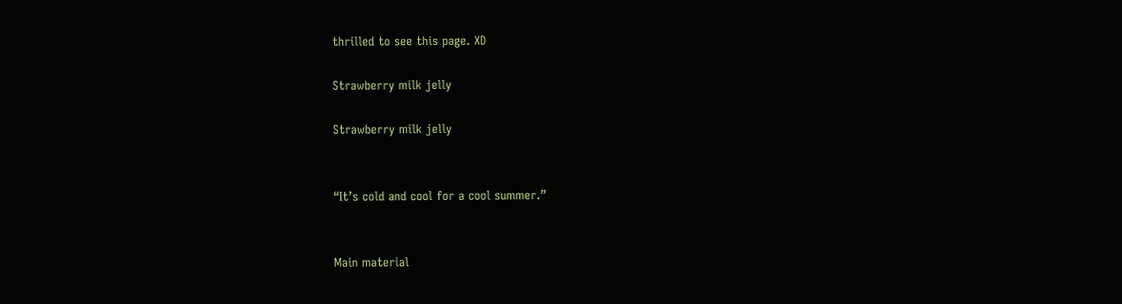thrilled to see this page. XD

Strawberry milk jelly

Strawberry milk jelly


“It’s cold and cool for a cool summer.”


Main material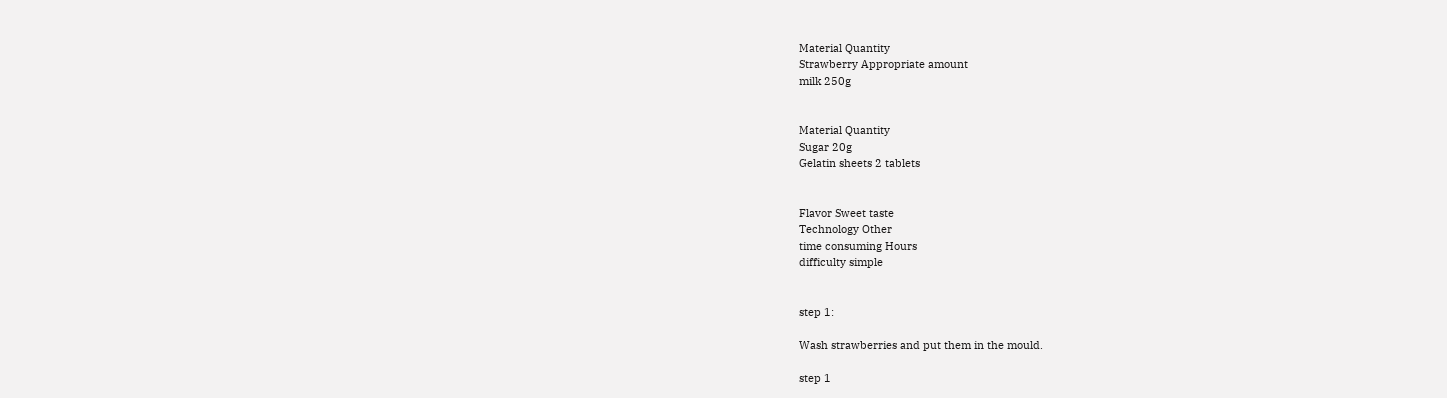Material Quantity
Strawberry Appropriate amount
milk 250g


Material Quantity
Sugar 20g
Gelatin sheets 2 tablets


Flavor Sweet taste
Technology Other
time consuming Hours
difficulty simple


step 1:

Wash strawberries and put them in the mould.

step 1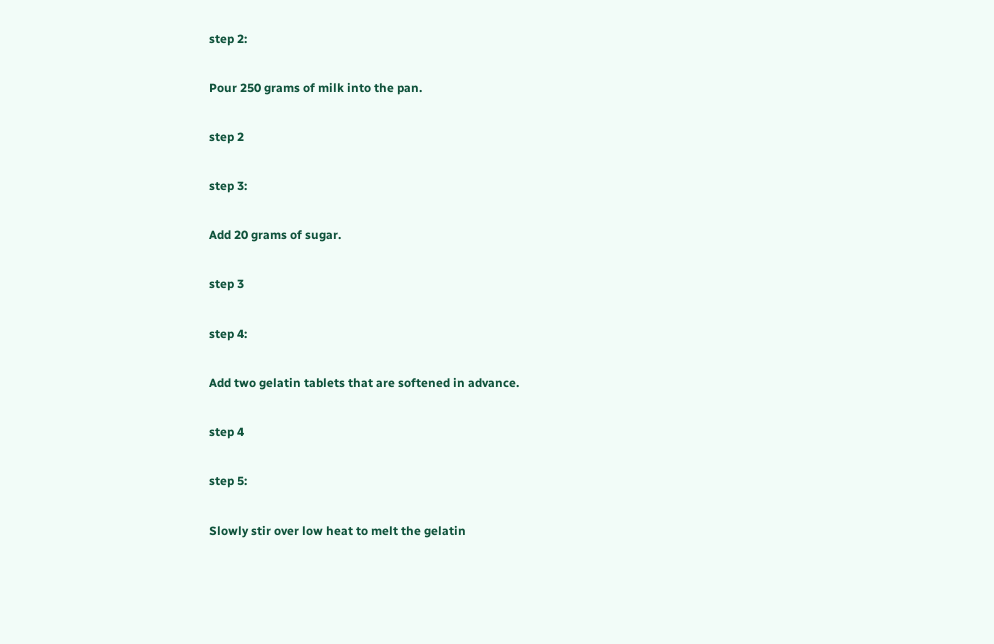step 2:

Pour 250 grams of milk into the pan.

step 2

step 3:

Add 20 grams of sugar.

step 3

step 4:

Add two gelatin tablets that are softened in advance.

step 4

step 5:

Slowly stir over low heat to melt the gelatin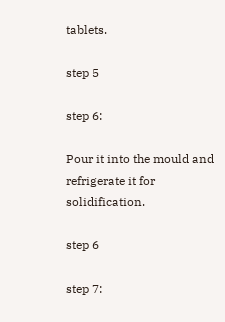tablets.

step 5

step 6:

Pour it into the mould and refrigerate it for solidification.

step 6

step 7: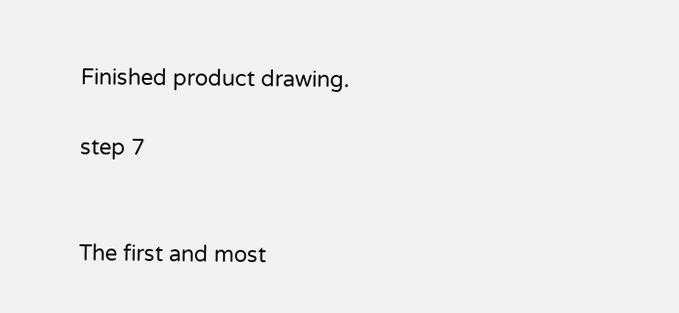Finished product drawing.

step 7


The first and most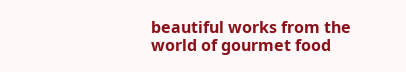beautiful works from the world of gourmet food